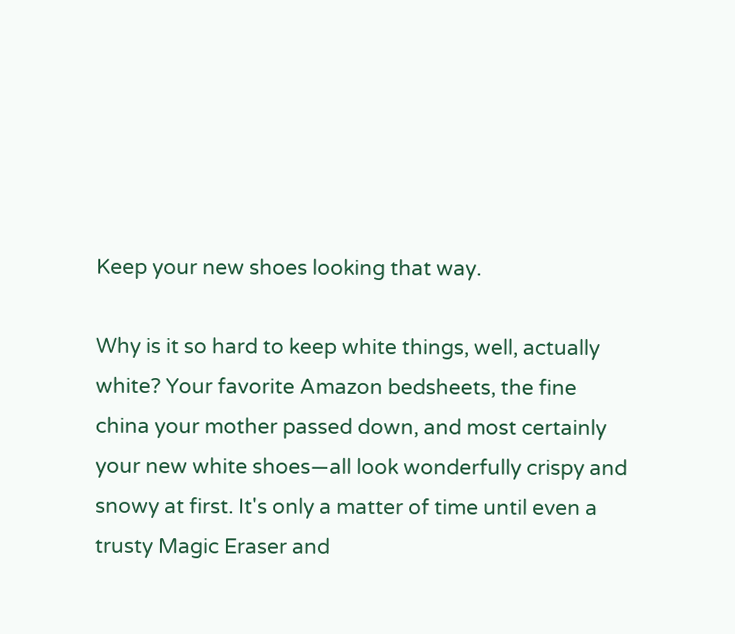Keep your new shoes looking that way.

Why is it so hard to keep white things, well, actually white? Your favorite Amazon bedsheets, the fine china your mother passed down, and most certainly your new white shoes—all look wonderfully crispy and snowy at first. It's only a matter of time until even a trusty Magic Eraser and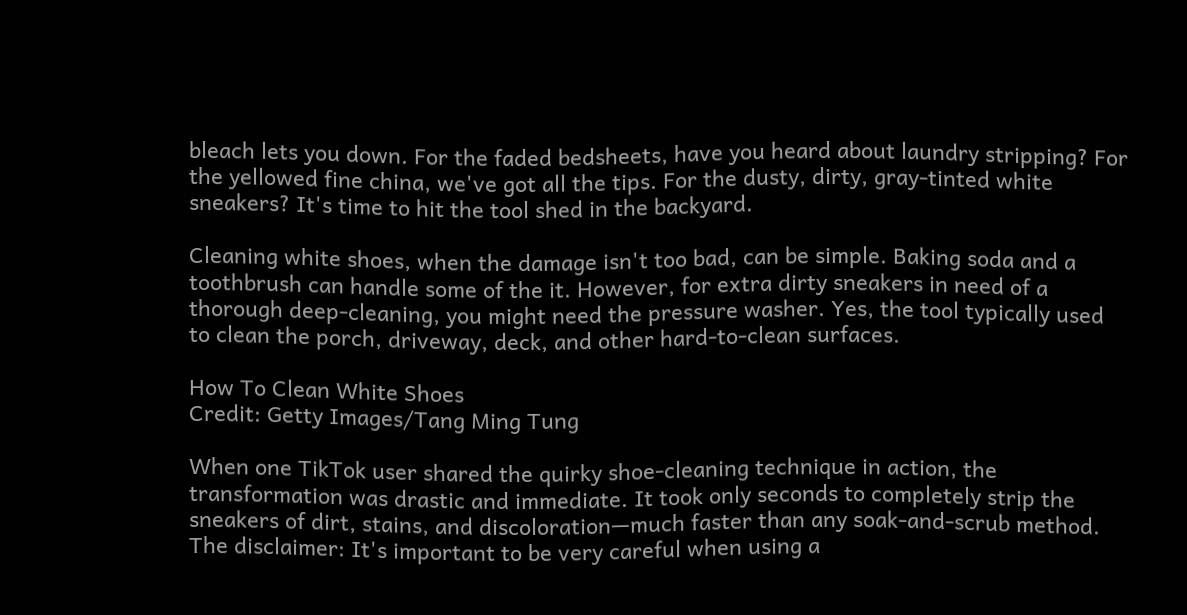bleach lets you down. For the faded bedsheets, have you heard about laundry stripping? For the yellowed fine china, we've got all the tips. For the dusty, dirty, gray-tinted white sneakers? It's time to hit the tool shed in the backyard.

Cleaning white shoes, when the damage isn't too bad, can be simple. Baking soda and a toothbrush can handle some of the it. However, for extra dirty sneakers in need of a thorough deep-cleaning, you might need the pressure washer. Yes, the tool typically used to clean the porch, driveway, deck, and other hard-to-clean surfaces.

How To Clean White Shoes
Credit: Getty Images/Tang Ming Tung

When one TikTok user shared the quirky shoe-cleaning technique in action, the transformation was drastic and immediate. It took only seconds to completely strip the sneakers of dirt, stains, and discoloration—much faster than any soak-and-scrub method. The disclaimer: It's important to be very careful when using a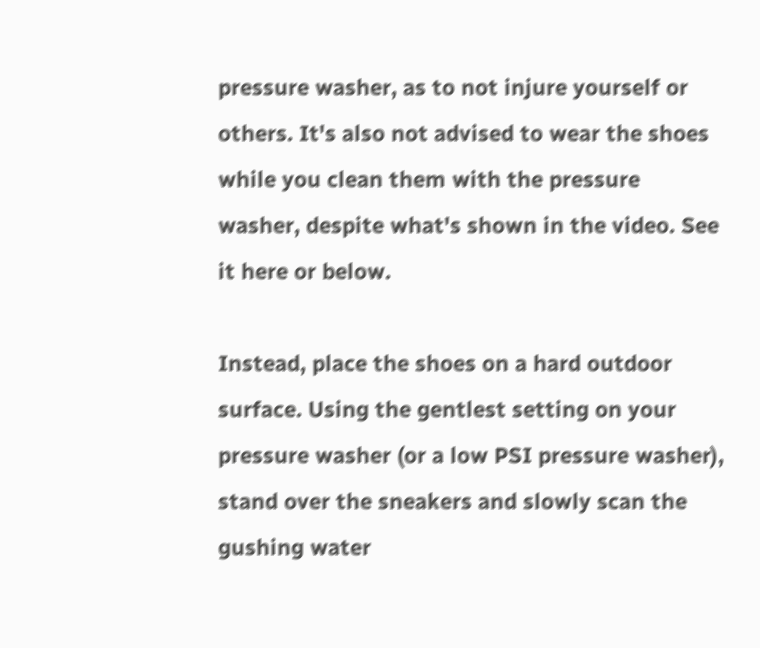pressure washer, as to not injure yourself or others. It's also not advised to wear the shoes while you clean them with the pressure washer, despite what's shown in the video. See it here or below.

Instead, place the shoes on a hard outdoor surface. Using the gentlest setting on your pressure washer (or a low PSI pressure washer), stand over the sneakers and slowly scan the gushing water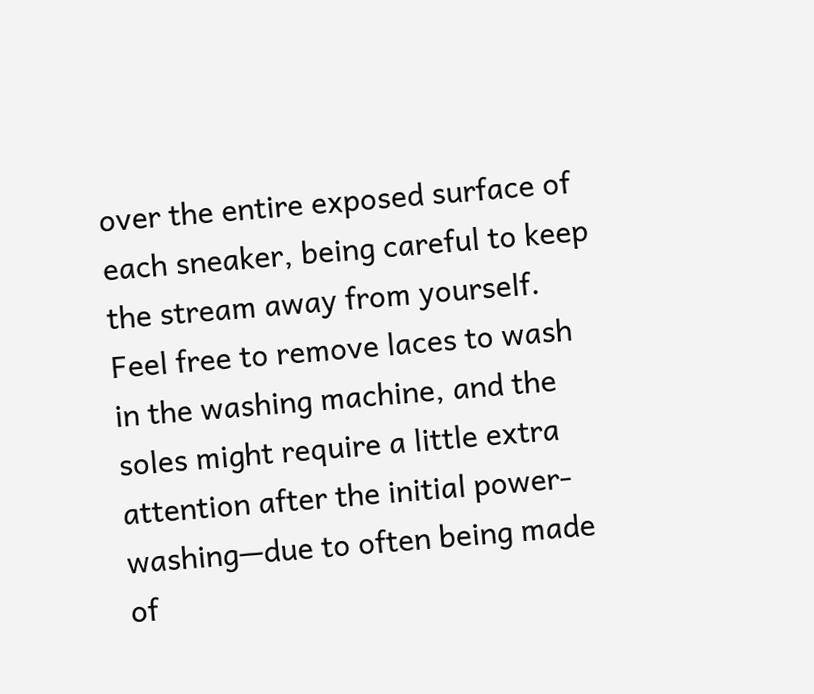over the entire exposed surface of each sneaker, being careful to keep the stream away from yourself. Feel free to remove laces to wash in the washing machine, and the soles might require a little extra attention after the initial power-washing—due to often being made of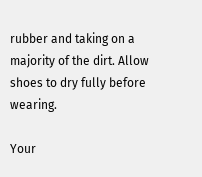rubber and taking on a majority of the dirt. Allow shoes to dry fully before wearing.

Your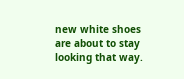new white shoes are about to stay looking that way.